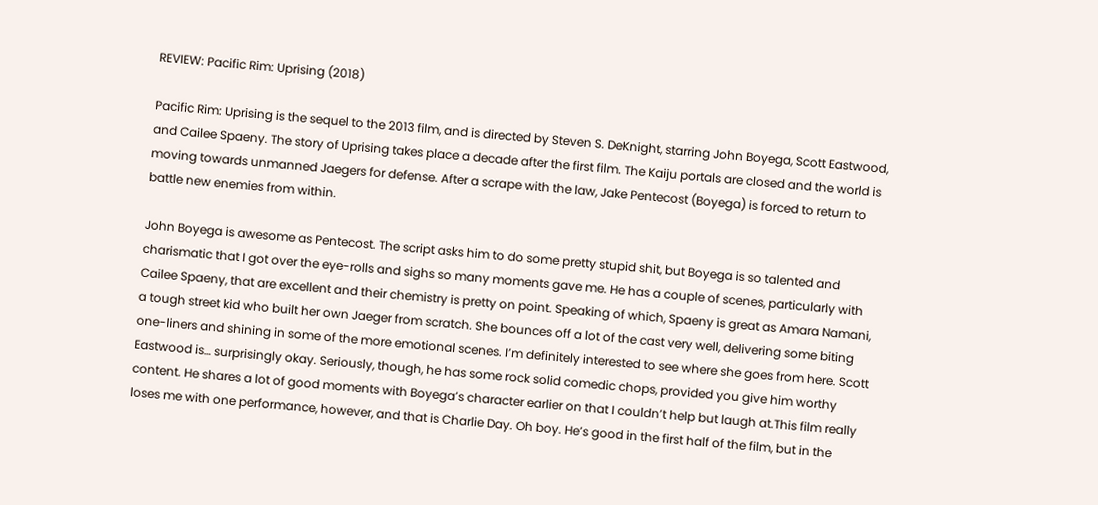REVIEW: Pacific Rim: Uprising (2018)

Pacific Rim: Uprising is the sequel to the 2013 film, and is directed by Steven S. DeKnight, starring John Boyega, Scott Eastwood, and Cailee Spaeny. The story of Uprising takes place a decade after the first film. The Kaiju portals are closed and the world is moving towards unmanned Jaegers for defense. After a scrape with the law, Jake Pentecost (Boyega) is forced to return to battle new enemies from within.

John Boyega is awesome as Pentecost. The script asks him to do some pretty stupid shit, but Boyega is so talented and charismatic that I got over the eye-rolls and sighs so many moments gave me. He has a couple of scenes, particularly with Cailee Spaeny, that are excellent and their chemistry is pretty on point. Speaking of which, Spaeny is great as Amara Namani, a tough street kid who built her own Jaeger from scratch. She bounces off a lot of the cast very well, delivering some biting one-liners and shining in some of the more emotional scenes. I’m definitely interested to see where she goes from here. Scott Eastwood is… surprisingly okay. Seriously, though, he has some rock solid comedic chops, provided you give him worthy content. He shares a lot of good moments with Boyega’s character earlier on that I couldn’t help but laugh at.This film really loses me with one performance, however, and that is Charlie Day. Oh boy. He’s good in the first half of the film, but in the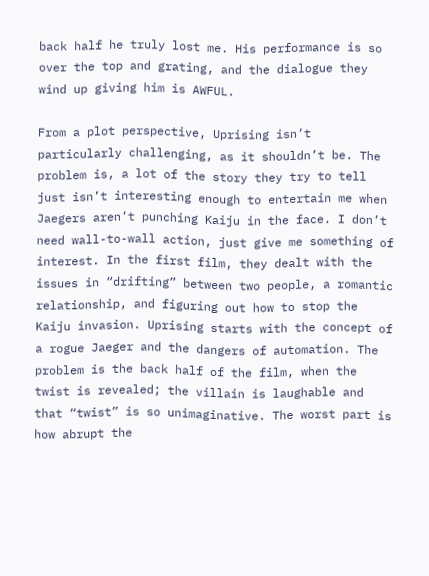back half he truly lost me. His performance is so over the top and grating, and the dialogue they wind up giving him is AWFUL.

From a plot perspective, Uprising isn’t particularly challenging, as it shouldn’t be. The problem is, a lot of the story they try to tell just isn’t interesting enough to entertain me when Jaegers aren’t punching Kaiju in the face. I don’t need wall-to-wall action, just give me something of interest. In the first film, they dealt with the issues in “drifting” between two people, a romantic relationship, and figuring out how to stop the Kaiju invasion. Uprising starts with the concept of a rogue Jaeger and the dangers of automation. The problem is the back half of the film, when the twist is revealed; the villain is laughable and that “twist” is so unimaginative. The worst part is how abrupt the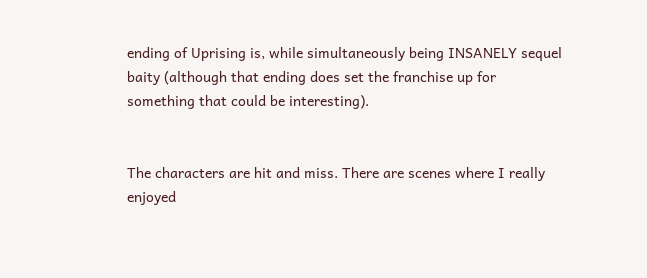ending of Uprising is, while simultaneously being INSANELY sequel baity (although that ending does set the franchise up for something that could be interesting).


The characters are hit and miss. There are scenes where I really enjoyed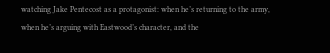watching Jake Pentecost as a protagonist: when he’s returning to the army, when he’s arguing with Eastwood’s character, and the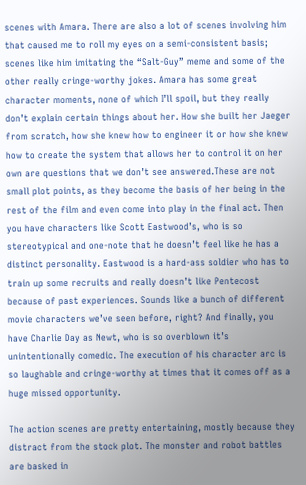scenes with Amara. There are also a lot of scenes involving him that caused me to roll my eyes on a semi-consistent basis; scenes like him imitating the “Salt-Guy” meme and some of the other really cringe-worthy jokes. Amara has some great character moments, none of which I’ll spoil, but they really don’t explain certain things about her. How she built her Jaeger from scratch, how she knew how to engineer it or how she knew how to create the system that allows her to control it on her own are questions that we don’t see answered.These are not small plot points, as they become the basis of her being in the rest of the film and even come into play in the final act. Then you have characters like Scott Eastwood’s, who is so stereotypical and one-note that he doesn’t feel like he has a distinct personality. Eastwood is a hard-ass soldier who has to train up some recruits and really doesn’t like Pentecost because of past experiences. Sounds like a bunch of different movie characters we’ve seen before, right? And finally, you have Charlie Day as Newt, who is so overblown it’s unintentionally comedic. The execution of his character arc is so laughable and cringe-worthy at times that it comes off as a huge missed opportunity.

The action scenes are pretty entertaining, mostly because they distract from the stock plot. The monster and robot battles are basked in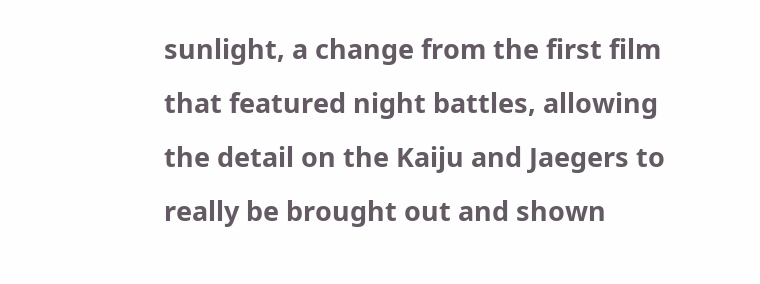sunlight, a change from the first film that featured night battles, allowing the detail on the Kaiju and Jaegers to really be brought out and shown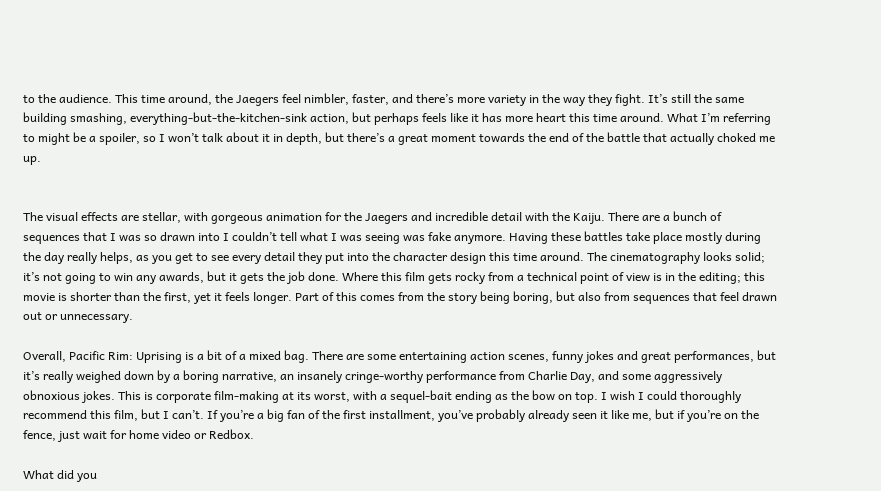to the audience. This time around, the Jaegers feel nimbler, faster, and there’s more variety in the way they fight. It’s still the same building smashing, everything-but-the-kitchen-sink action, but perhaps feels like it has more heart this time around. What I’m referring to might be a spoiler, so I won’t talk about it in depth, but there’s a great moment towards the end of the battle that actually choked me up.


The visual effects are stellar, with gorgeous animation for the Jaegers and incredible detail with the Kaiju. There are a bunch of sequences that I was so drawn into I couldn’t tell what I was seeing was fake anymore. Having these battles take place mostly during the day really helps, as you get to see every detail they put into the character design this time around. The cinematography looks solid; it’s not going to win any awards, but it gets the job done. Where this film gets rocky from a technical point of view is in the editing; this movie is shorter than the first, yet it feels longer. Part of this comes from the story being boring, but also from sequences that feel drawn out or unnecessary.

Overall, Pacific Rim: Uprising is a bit of a mixed bag. There are some entertaining action scenes, funny jokes and great performances, but it’s really weighed down by a boring narrative, an insanely cringe-worthy performance from Charlie Day, and some aggressively obnoxious jokes. This is corporate film-making at its worst, with a sequel-bait ending as the bow on top. I wish I could thoroughly recommend this film, but I can’t. If you’re a big fan of the first installment, you’ve probably already seen it like me, but if you’re on the fence, just wait for home video or Redbox.

What did you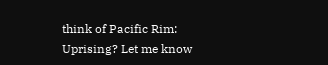think of Pacific Rim: Uprising? Let me know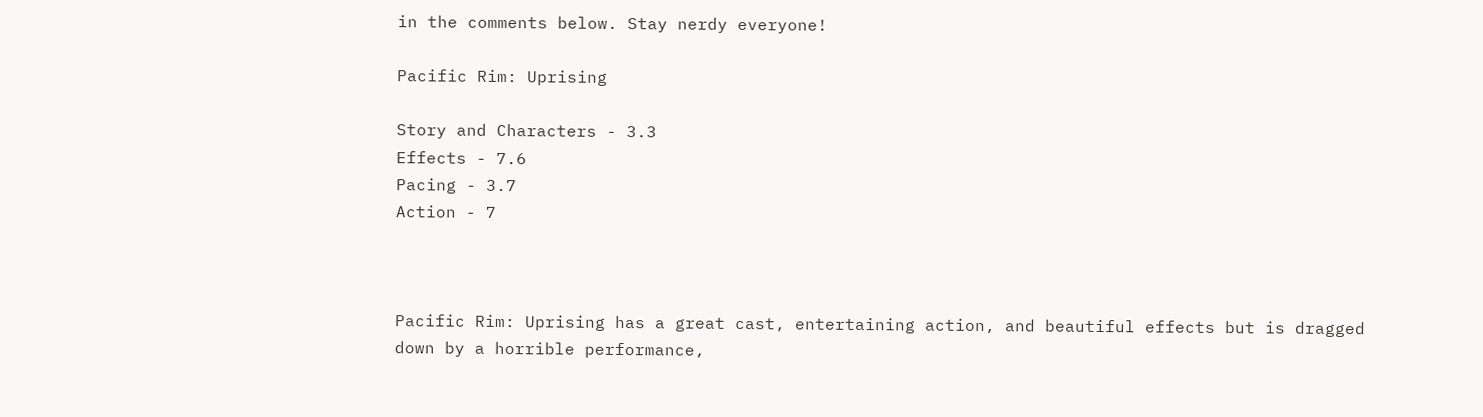in the comments below. Stay nerdy everyone!

Pacific Rim: Uprising

Story and Characters - 3.3
Effects - 7.6
Pacing - 3.7
Action - 7



Pacific Rim: Uprising has a great cast, entertaining action, and beautiful effects but is dragged down by a horrible performance,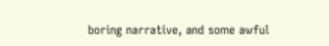boring narrative, and some awful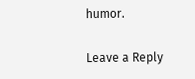humor.

Leave a Reply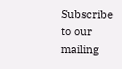Subscribe to our mailing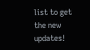list to get the new updates!